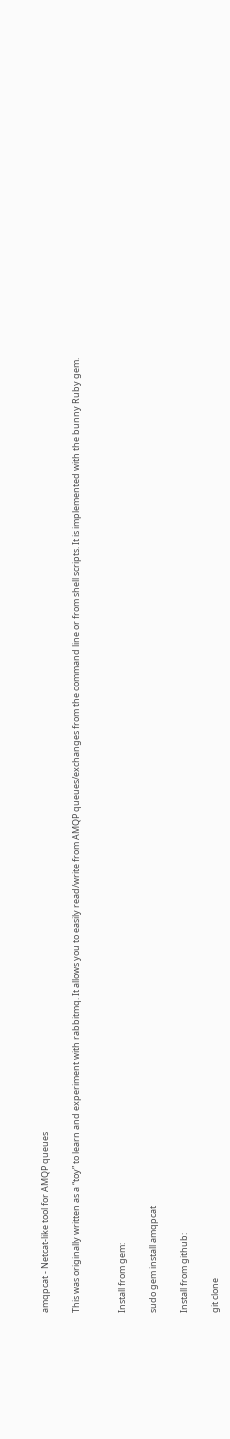amqpcat - Netcat-like tool for AMQP queues

This was originally written as a “toy” to learn and experiment with rabbitmq. It allows you to easily read/write from AMQP queues/exchanges from the command line or from shell scripts. It is implemented with the bunny Ruby gem.


Install from gem:

sudo gem install amqpcat

Install from github:

git clone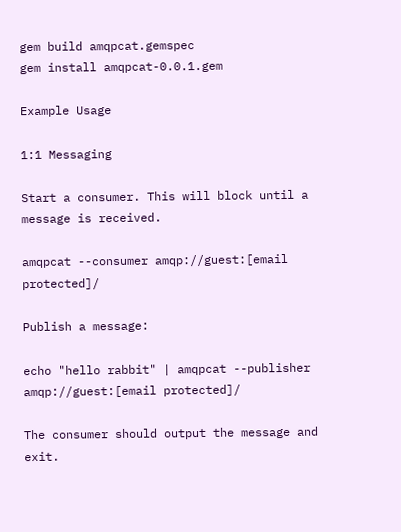gem build amqpcat.gemspec
gem install amqpcat-0.0.1.gem

Example Usage

1:1 Messaging

Start a consumer. This will block until a message is received.

amqpcat --consumer amqp://guest:[email protected]/

Publish a message:

echo "hello rabbit" | amqpcat --publisher amqp://guest:[email protected]/

The consumer should output the message and exit.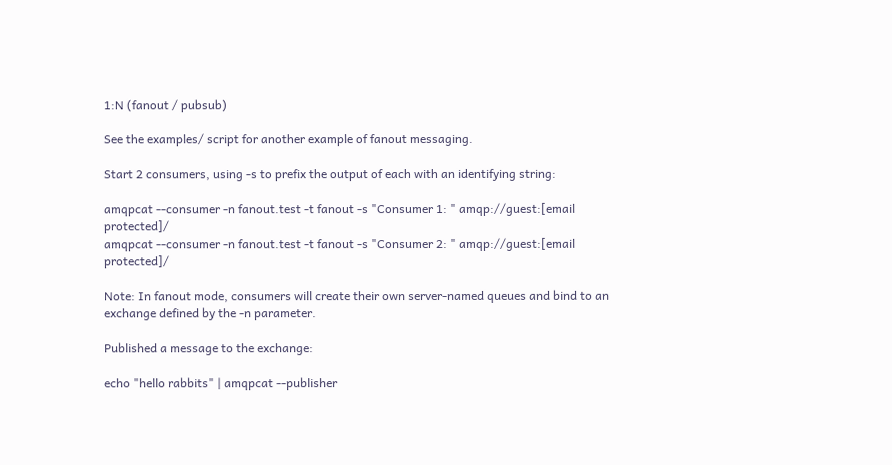1:N (fanout / pubsub)

See the examples/ script for another example of fanout messaging.

Start 2 consumers, using -s to prefix the output of each with an identifying string:

amqpcat --consumer -n fanout.test -t fanout -s "Consumer 1: " amqp://guest:[email protected]/
amqpcat --consumer -n fanout.test -t fanout -s "Consumer 2: " amqp://guest:[email protected]/

Note: In fanout mode, consumers will create their own server-named queues and bind to an exchange defined by the -n parameter.

Published a message to the exchange:

echo "hello rabbits" | amqpcat --publisher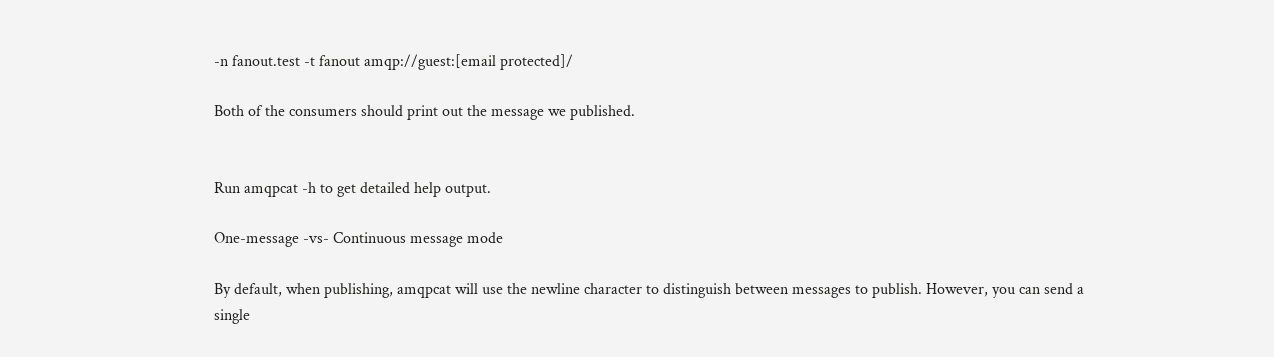-n fanout.test -t fanout amqp://guest:[email protected]/

Both of the consumers should print out the message we published.


Run amqpcat -h to get detailed help output.

One-message -vs- Continuous message mode

By default, when publishing, amqpcat will use the newline character to distinguish between messages to publish. However, you can send a single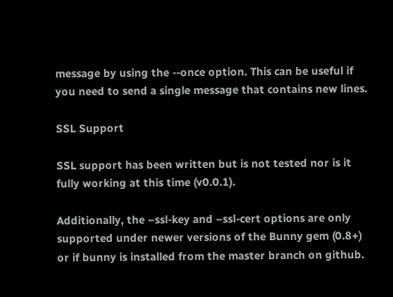message by using the --once option. This can be useful if you need to send a single message that contains new lines.

SSL Support

SSL support has been written but is not tested nor is it fully working at this time (v0.0.1).

Additionally, the –ssl-key and –ssl-cert options are only supported under newer versions of the Bunny gem (0.8+) or if bunny is installed from the master branch on github.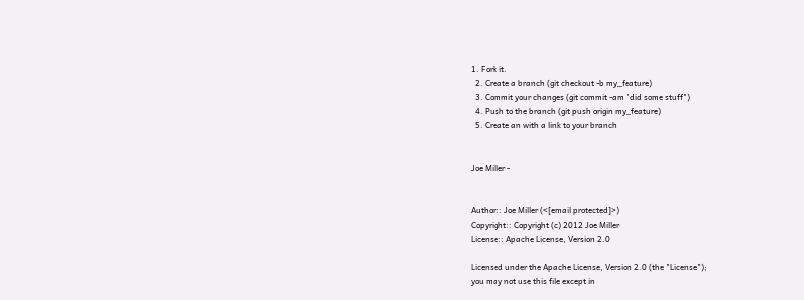1. Fork it.
  2. Create a branch (git checkout -b my_feature)
  3. Commit your changes (git commit -am "did some stuff")
  4. Push to the branch (git push origin my_feature)
  5. Create an with a link to your branch


Joe Miller -


Author:: Joe Miller (<[email protected]>)
Copyright:: Copyright (c) 2012 Joe Miller
License:: Apache License, Version 2.0

Licensed under the Apache License, Version 2.0 (the "License");
you may not use this file except in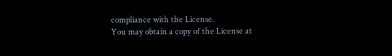compliance with the License.
You may obtain a copy of the License at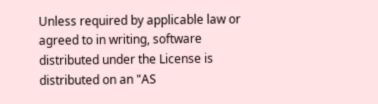Unless required by applicable law or agreed to in writing, software
distributed under the License is distributed on an "AS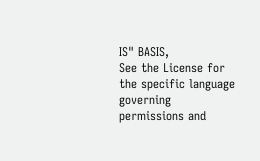IS" BASIS,
See the License for the specific language governing permissions and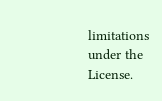limitations under the License.